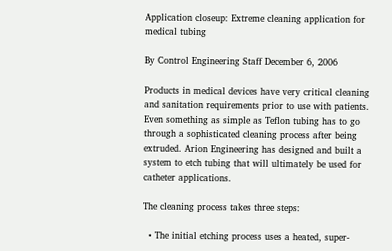Application closeup: Extreme cleaning application for medical tubing

By Control Engineering Staff December 6, 2006

Products in medical devices have very critical cleaning and sanitation requirements prior to use with patients. Even something as simple as Teflon tubing has to go through a sophisticated cleaning process after being extruded. Arion Engineering has designed and built a system to etch tubing that will ultimately be used for catheter applications.

The cleaning process takes three steps:

  • The initial etching process uses a heated, super-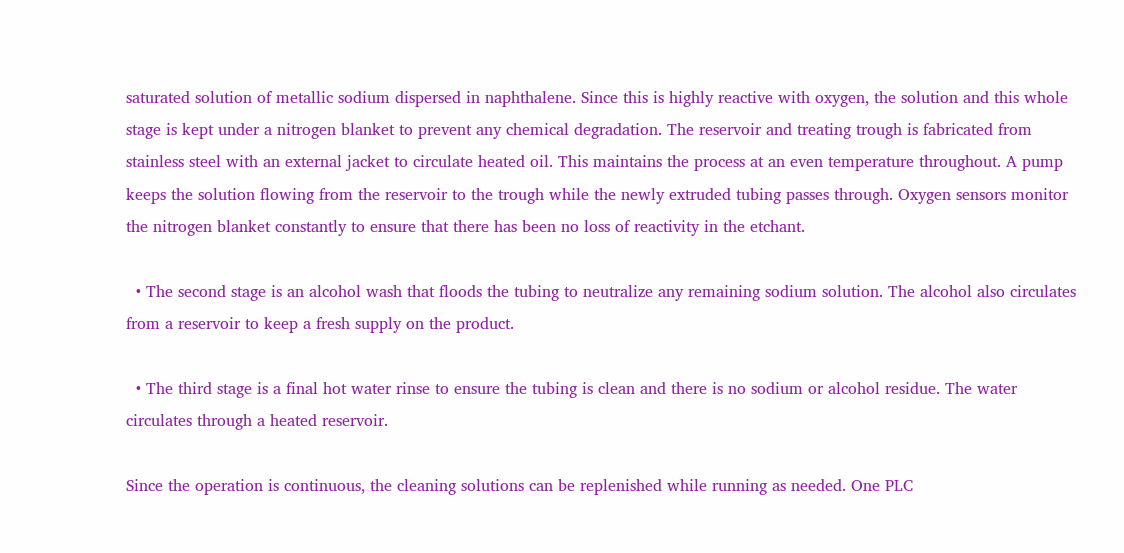saturated solution of metallic sodium dispersed in naphthalene. Since this is highly reactive with oxygen, the solution and this whole stage is kept under a nitrogen blanket to prevent any chemical degradation. The reservoir and treating trough is fabricated from stainless steel with an external jacket to circulate heated oil. This maintains the process at an even temperature throughout. A pump keeps the solution flowing from the reservoir to the trough while the newly extruded tubing passes through. Oxygen sensors monitor the nitrogen blanket constantly to ensure that there has been no loss of reactivity in the etchant.

  • The second stage is an alcohol wash that floods the tubing to neutralize any remaining sodium solution. The alcohol also circulates from a reservoir to keep a fresh supply on the product.

  • The third stage is a final hot water rinse to ensure the tubing is clean and there is no sodium or alcohol residue. The water circulates through a heated reservoir.

Since the operation is continuous, the cleaning solutions can be replenished while running as needed. One PLC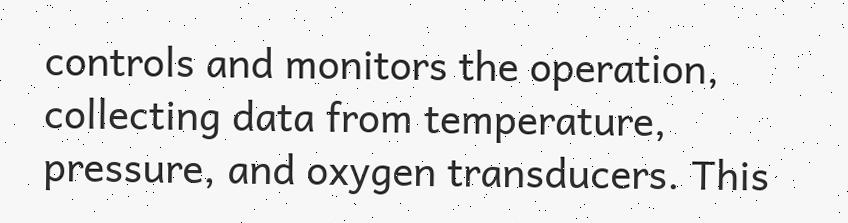controls and monitors the operation, collecting data from temperature, pressure, and oxygen transducers. This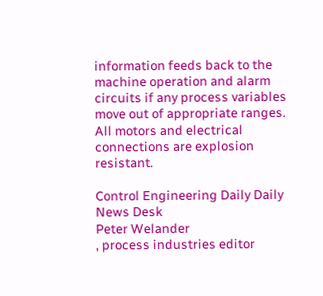information feeds back to the machine operation and alarm circuits if any process variables move out of appropriate ranges. All motors and electrical connections are explosion resistant.

Control Engineering Daily Daily News Desk
Peter Welander
, process industries editor